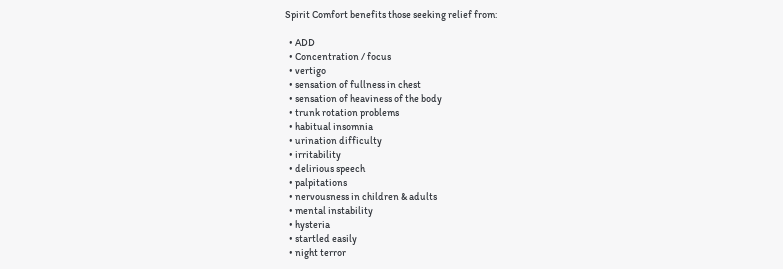Spirit Comfort benefits those seeking relief from:

  • ADD
  • Concentration / focus
  • vertigo
  • sensation of fullness in chest
  • sensation of heaviness of the body
  • trunk rotation problems
  • habitual insomnia
  • urination difficulty
  • irritability
  • delirious speech
  • palpitations
  • nervousness in children & adults
  • mental instability
  • hysteria
  • startled easily
  • night terror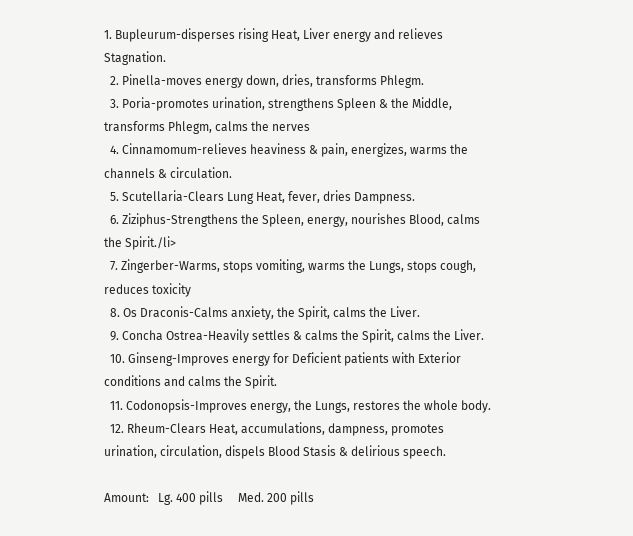1. Bupleurum-disperses rising Heat, Liver energy and relieves Stagnation.
  2. Pinella-moves energy down, dries, transforms Phlegm.
  3. Poria-promotes urination, strengthens Spleen & the Middle, transforms Phlegm, calms the nerves
  4. Cinnamomum-relieves heaviness & pain, energizes, warms the channels & circulation.
  5. Scutellaria-Clears Lung Heat, fever, dries Dampness.
  6. Ziziphus-Strengthens the Spleen, energy, nourishes Blood, calms the Spirit./li>
  7. Zingerber-Warms, stops vomiting, warms the Lungs, stops cough, reduces toxicity
  8. Os Draconis-Calms anxiety, the Spirit, calms the Liver.
  9. Concha Ostrea-Heavily settles & calms the Spirit, calms the Liver.
  10. Ginseng-Improves energy for Deficient patients with Exterior conditions and calms the Spirit.
  11. Codonopsis-Improves energy, the Lungs, restores the whole body.
  12. Rheum-Clears Heat, accumulations, dampness, promotes urination, circulation, dispels Blood Stasis & delirious speech.

Amount:   Lg. 400 pills     Med. 200 pills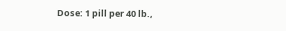Dose: 1 pill per 40 lb.,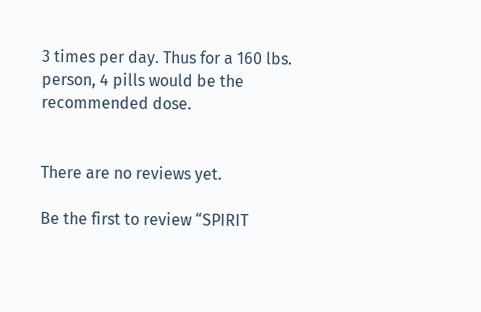3 times per day. Thus for a 160 lbs. person, 4 pills would be the recommended dose.


There are no reviews yet.

Be the first to review “SPIRIT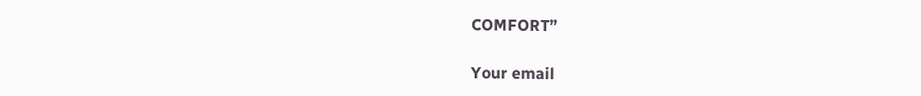COMFORT”

Your email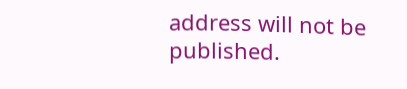address will not be published.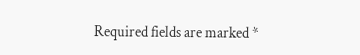Required fields are marked *